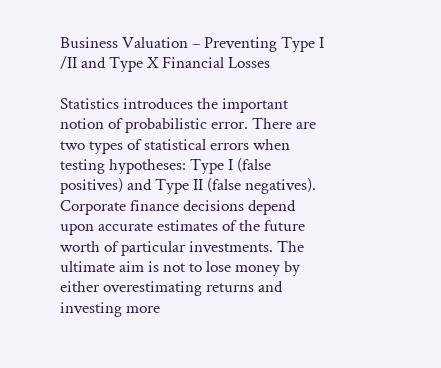Business Valuation – Preventing Type I /II and Type X Financial Losses

Statistics introduces the important notion of probabilistic error. There are two types of statistical errors when testing hypotheses: Type I (false positives) and Type II (false negatives). Corporate finance decisions depend upon accurate estimates of the future worth of particular investments. The ultimate aim is not to lose money by either overestimating returns and investing more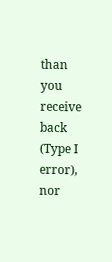than you receive back (Type I error), nor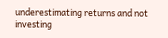underestimating returns and not investing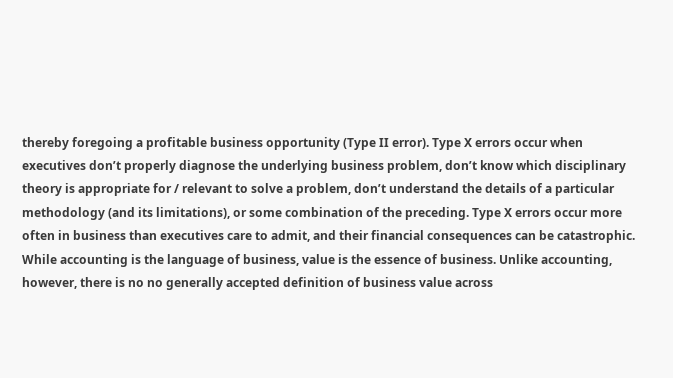thereby foregoing a profitable business opportunity (Type II error). Type X errors occur when executives don’t properly diagnose the underlying business problem, don’t know which disciplinary theory is appropriate for / relevant to solve a problem, don’t understand the details of a particular methodology (and its limitations), or some combination of the preceding. Type X errors occur more often in business than executives care to admit, and their financial consequences can be catastrophic. While accounting is the language of business, value is the essence of business. Unlike accounting, however, there is no no generally accepted definition of business value across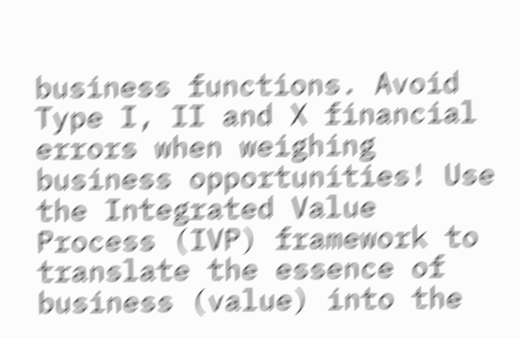business functions. Avoid Type I, II and X financial errors when weighing business opportunities! Use the Integrated Value Process (IVP) framework to translate the essence of business (value) into the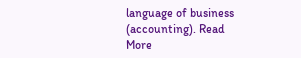language of business (accounting). Read More